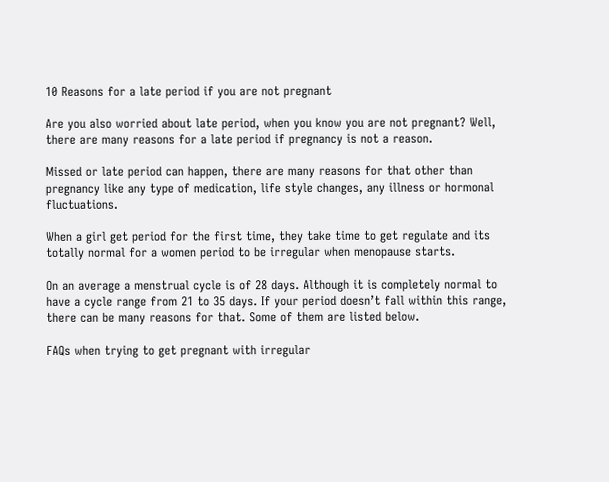10 Reasons for a late period if you are not pregnant

Are you also worried about late period, when you know you are not pregnant? Well, there are many reasons for a late period if pregnancy is not a reason.

Missed or late period can happen, there are many reasons for that other than pregnancy like any type of medication, life style changes, any illness or hormonal fluctuations.

When a girl get period for the first time, they take time to get regulate and its totally normal for a women period to be irregular when menopause starts.

On an average a menstrual cycle is of 28 days. Although it is completely normal to have a cycle range from 21 to 35 days. If your period doesn’t fall within this range, there can be many reasons for that. Some of them are listed below.

FAQs when trying to get pregnant with irregular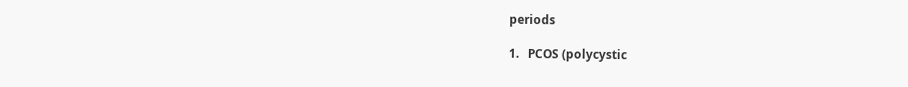periods

1.   PCOS (polycystic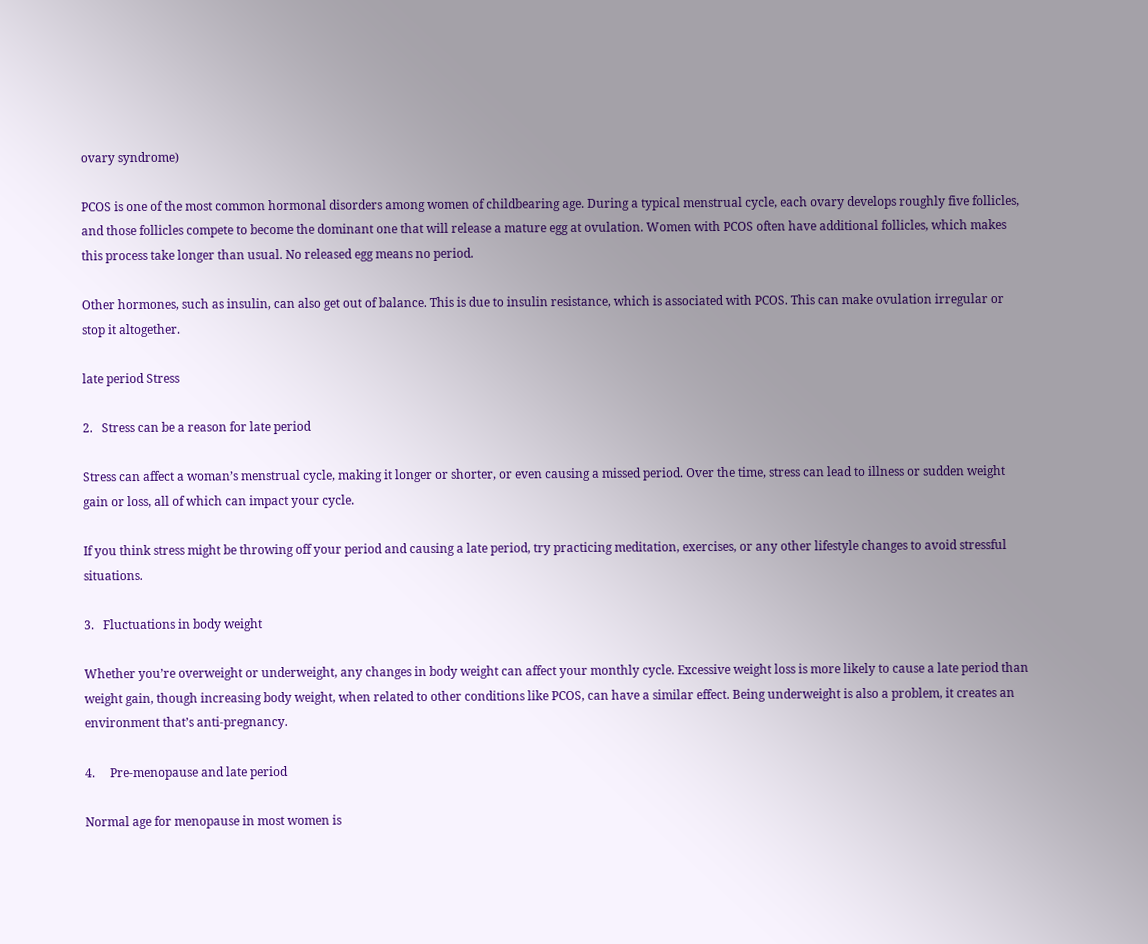ovary syndrome)

PCOS is one of the most common hormonal disorders among women of childbearing age. During a typical menstrual cycle, each ovary develops roughly five follicles, and those follicles compete to become the dominant one that will release a mature egg at ovulation. Women with PCOS often have additional follicles, which makes this process take longer than usual. No released egg means no period.

Other hormones, such as insulin, can also get out of balance. This is due to insulin resistance, which is associated with PCOS. This can make ovulation irregular or stop it altogether.

late period Stress

2.   Stress can be a reason for late period

Stress can affect a woman’s menstrual cycle, making it longer or shorter, or even causing a missed period. Over the time, stress can lead to illness or sudden weight gain or loss, all of which can impact your cycle.

If you think stress might be throwing off your period and causing a late period, try practicing meditation, exercises, or any other lifestyle changes to avoid stressful situations.

3.   Fluctuations in body weight

Whether you’re overweight or underweight, any changes in body weight can affect your monthly cycle. Excessive weight loss is more likely to cause a late period than weight gain, though increasing body weight, when related to other conditions like PCOS, can have a similar effect. Being underweight is also a problem, it creates an environment that’s anti-pregnancy.

4.     Pre-menopause and late period

Normal age for menopause in most women is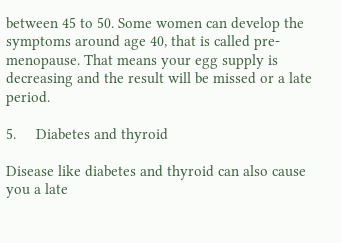between 45 to 50. Some women can develop the symptoms around age 40, that is called pre-menopause. That means your egg supply is decreasing and the result will be missed or a late period.

5.     Diabetes and thyroid

Disease like diabetes and thyroid can also cause you a late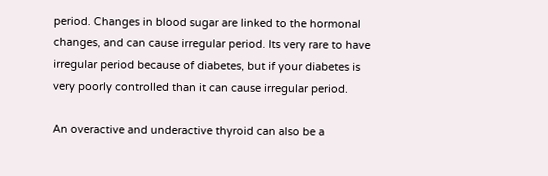period. Changes in blood sugar are linked to the hormonal changes, and can cause irregular period. Its very rare to have irregular period because of diabetes, but if your diabetes is very poorly controlled than it can cause irregular period.

An overactive and underactive thyroid can also be a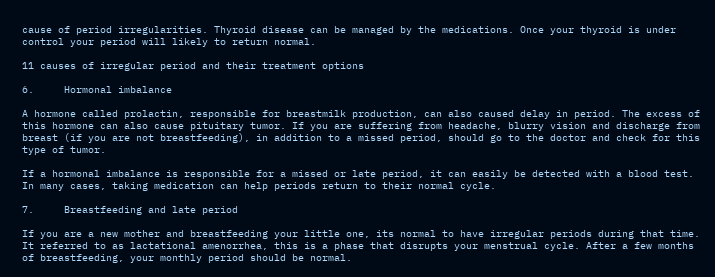cause of period irregularities. Thyroid disease can be managed by the medications. Once your thyroid is under control your period will likely to return normal.

11 causes of irregular period and their treatment options

6.     Hormonal imbalance

A hormone called prolactin, responsible for breastmilk production, can also caused delay in period. The excess of this hormone can also cause pituitary tumor. If you are suffering from headache, blurry vision and discharge from breast (if you are not breastfeeding), in addition to a missed period, should go to the doctor and check for this type of tumor.

If a hormonal imbalance is responsible for a missed or late period, it can easily be detected with a blood test. In many cases, taking medication can help periods return to their normal cycle.

7.     Breastfeeding and late period

If you are a new mother and breastfeeding your little one, its normal to have irregular periods during that time. It referred to as lactational amenorrhea, this is a phase that disrupts your menstrual cycle. After a few months of breastfeeding, your monthly period should be normal.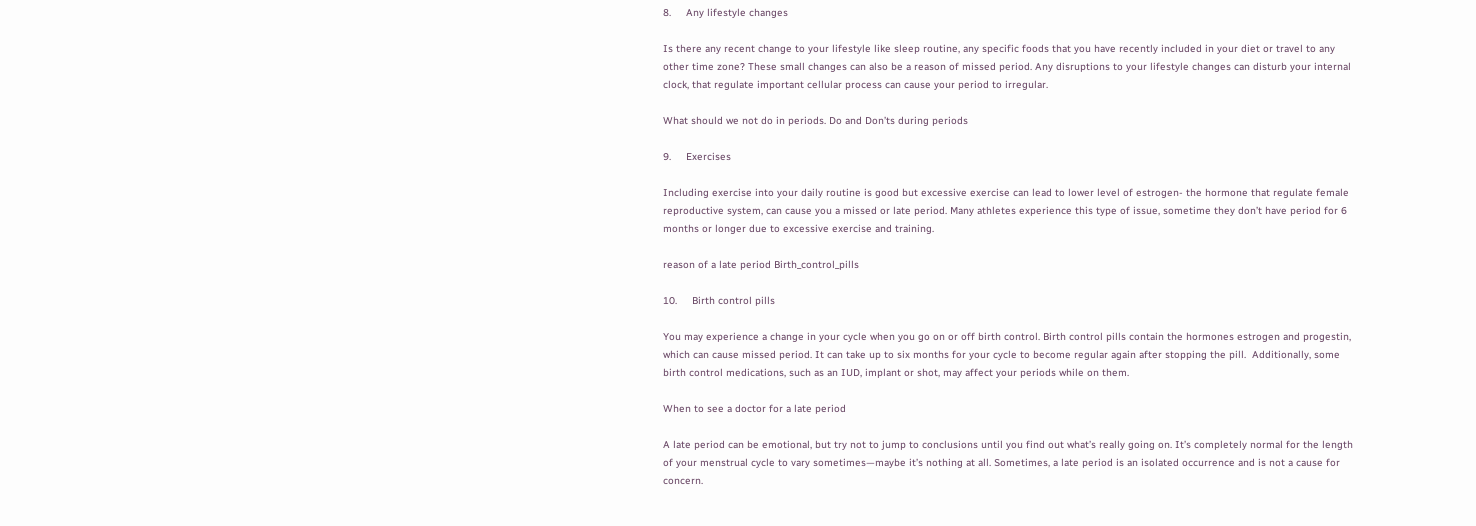8.     Any lifestyle changes

Is there any recent change to your lifestyle like sleep routine, any specific foods that you have recently included in your diet or travel to any other time zone? These small changes can also be a reason of missed period. Any disruptions to your lifestyle changes can disturb your internal clock, that regulate important cellular process can cause your period to irregular.

What should we not do in periods. Do and Don’ts during periods

9.     Exercises

Including exercise into your daily routine is good but excessive exercise can lead to lower level of estrogen- the hormone that regulate female reproductive system, can cause you a missed or late period. Many athletes experience this type of issue, sometime they don’t have period for 6 months or longer due to excessive exercise and training.

reason of a late period Birth_control_pills

10.     Birth control pills

You may experience a change in your cycle when you go on or off birth control. Birth control pills contain the hormones estrogen and progestin, which can cause missed period. It can take up to six months for your cycle to become regular again after stopping the pill.  Additionally, some birth control medications, such as an IUD, implant or shot, may affect your periods while on them.

When to see a doctor for a late period

A late period can be emotional, but try not to jump to conclusions until you find out what’s really going on. It’s completely normal for the length of your menstrual cycle to vary sometimes—maybe it’s nothing at all. Sometimes, a late period is an isolated occurrence and is not a cause for concern.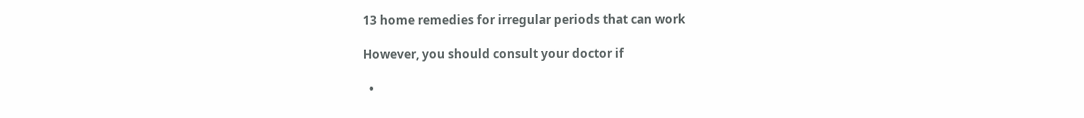13 home remedies for irregular periods that can work

However, you should consult your doctor if

  •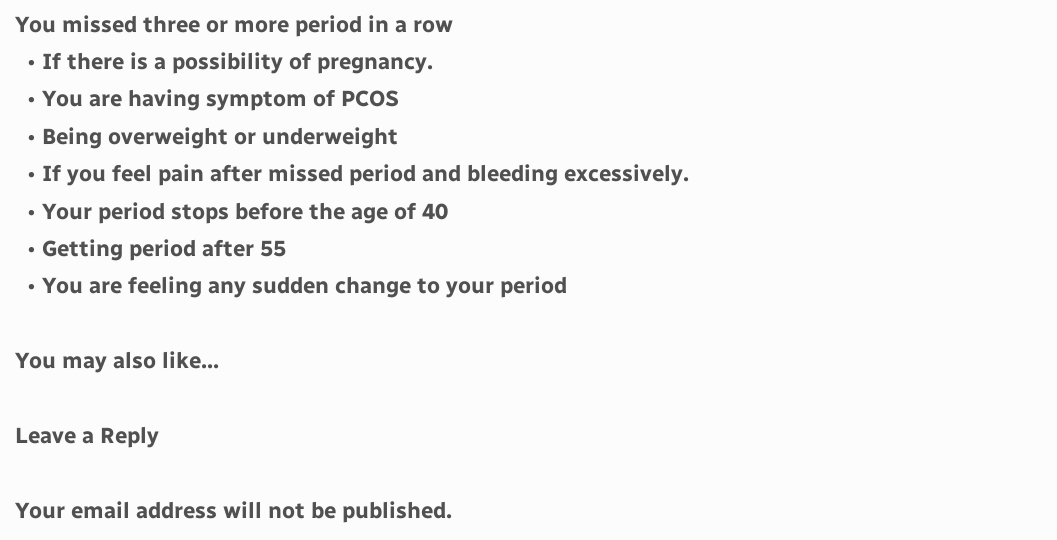You missed three or more period in a row
  • If there is a possibility of pregnancy.
  • You are having symptom of PCOS
  • Being overweight or underweight
  • If you feel pain after missed period and bleeding excessively.
  • Your period stops before the age of 40
  • Getting period after 55
  • You are feeling any sudden change to your period

You may also like...

Leave a Reply

Your email address will not be published.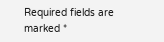Required fields are marked *